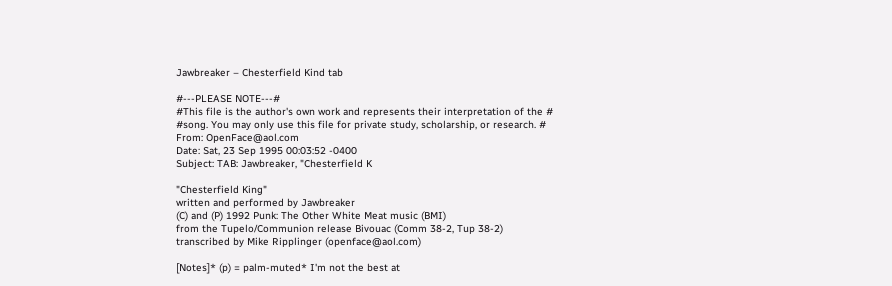Jawbreaker – Chesterfield Kind tab

#---PLEASE NOTE---#
#This file is the author's own work and represents their interpretation of the #
#song. You may only use this file for private study, scholarship, or research. #
From: OpenFace@aol.com
Date: Sat, 23 Sep 1995 00:03:52 -0400
Subject: TAB: Jawbreaker, "Chesterfield K

"Chesterfield King"
written and performed by Jawbreaker
(C) and (P) 1992 Punk: The Other White Meat music (BMI)
from the Tupelo/Communion release Bivouac (Comm 38-2, Tup 38-2)
transcribed by Mike Ripplinger (openface@aol.com)

[Notes]* (p) = palm-muted* I'm not the best at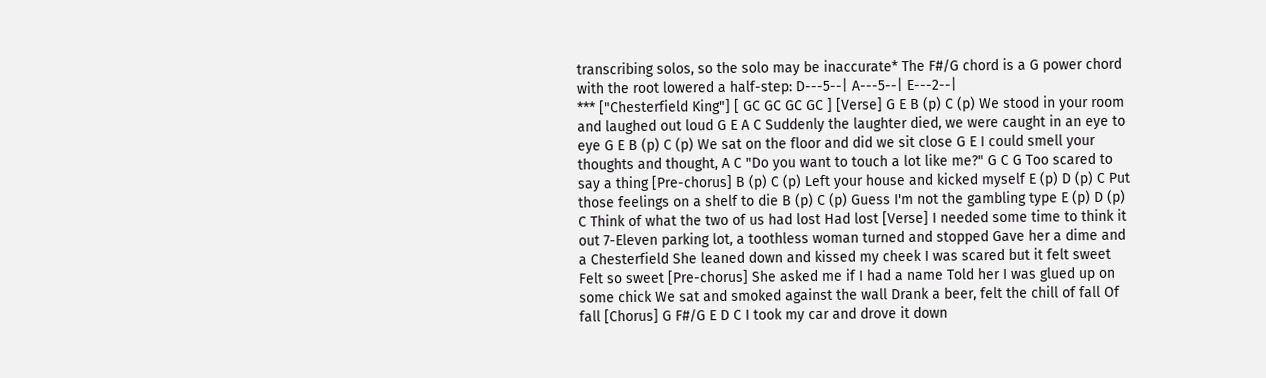transcribing solos, so the solo may be inaccurate* The F#/G chord is a G power chord with the root lowered a half-step: D---5--| A---5--| E---2--|
*** ["Chesterfield King"] [ GC GC GC GC ] [Verse] G E B (p) C (p) We stood in your room and laughed out loud G E A C Suddenly the laughter died, we were caught in an eye to eye G E B (p) C (p) We sat on the floor and did we sit close G E I could smell your thoughts and thought, A C "Do you want to touch a lot like me?" G C G Too scared to say a thing [Pre-chorus] B (p) C (p) Left your house and kicked myself E (p) D (p) C Put those feelings on a shelf to die B (p) C (p) Guess I'm not the gambling type E (p) D (p) C Think of what the two of us had lost Had lost [Verse] I needed some time to think it out 7-Eleven parking lot, a toothless woman turned and stopped Gave her a dime and a Chesterfield She leaned down and kissed my cheek I was scared but it felt sweet Felt so sweet [Pre-chorus] She asked me if I had a name Told her I was glued up on some chick We sat and smoked against the wall Drank a beer, felt the chill of fall Of fall [Chorus] G F#/G E D C I took my car and drove it down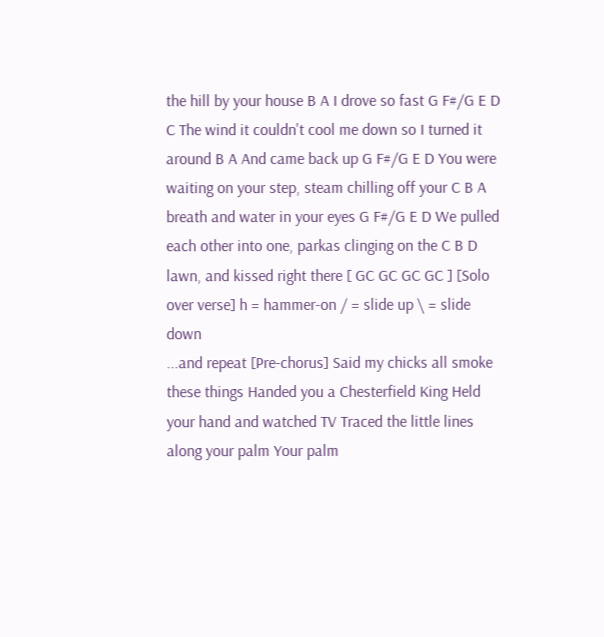the hill by your house B A I drove so fast G F#/G E D C The wind it couldn't cool me down so I turned it around B A And came back up G F#/G E D You were waiting on your step, steam chilling off your C B A breath and water in your eyes G F#/G E D We pulled each other into one, parkas clinging on the C B D lawn, and kissed right there [ GC GC GC GC ] [Solo over verse] h = hammer-on / = slide up \ = slide down
...and repeat [Pre-chorus] Said my chicks all smoke these things Handed you a Chesterfield King Held your hand and watched TV Traced the little lines along your palm Your palm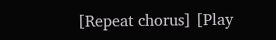[Repeat chorus] [Play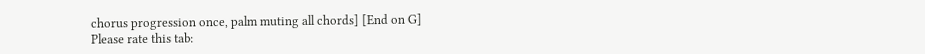chorus progression once, palm muting all chords] [End on G]
Please rate this tab: